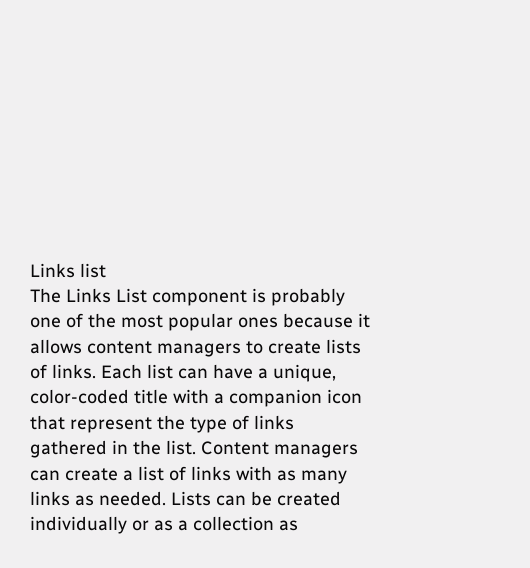Links list
The Links List component is probably one of the most popular ones because it allows content managers to create lists of links. Each list can have a unique, color-coded title with a companion icon that represent the type of links gathered in the list. Content managers can create a list of links with as many links as needed. Lists can be created individually or as a collection as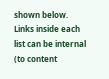shown below.
Links inside each list can be internal (to content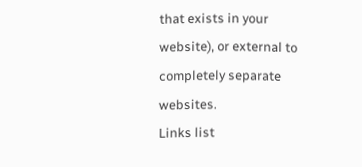that exists in your website), or external to completely separate websites.
Links list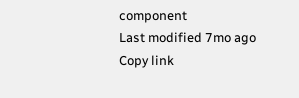component
Last modified 7mo ago
Copy link